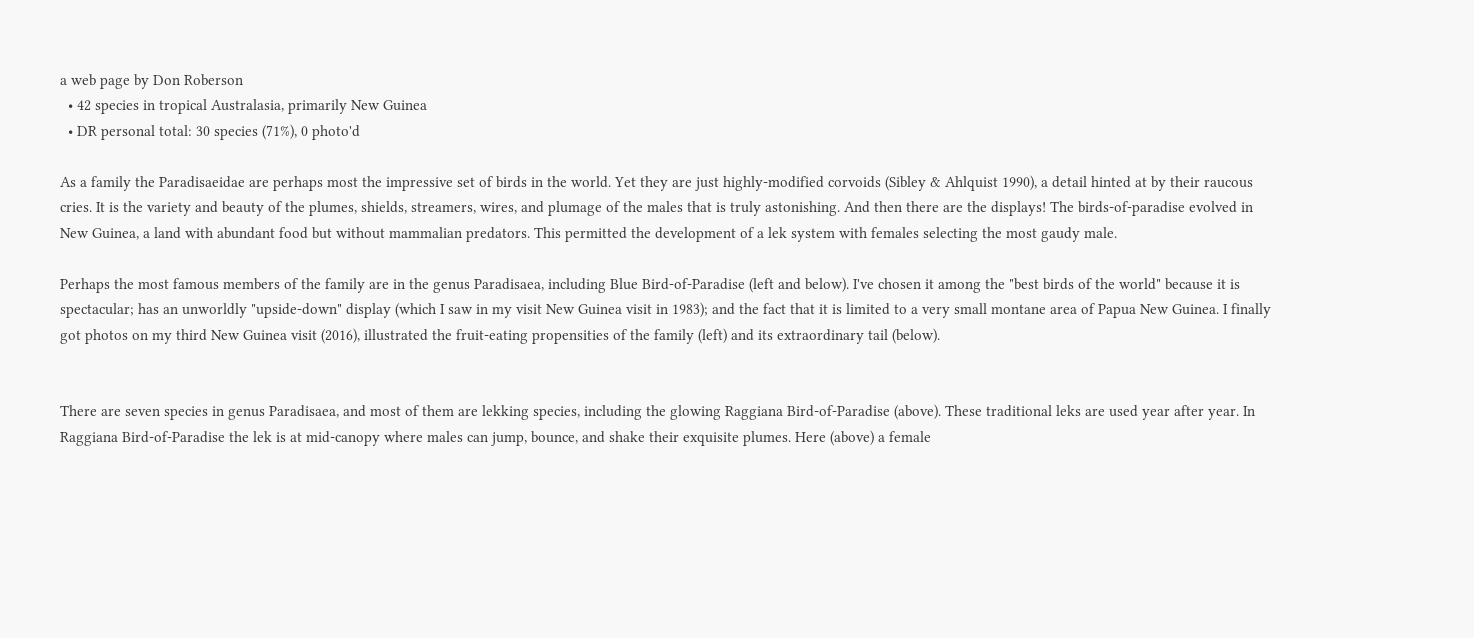a web page by Don Roberson
  • 42 species in tropical Australasia, primarily New Guinea
  • DR personal total: 30 species (71%), 0 photo'd

As a family the Paradisaeidae are perhaps most the impressive set of birds in the world. Yet they are just highly-modified corvoids (Sibley & Ahlquist 1990), a detail hinted at by their raucous cries. It is the variety and beauty of the plumes, shields, streamers, wires, and plumage of the males that is truly astonishing. And then there are the displays! The birds-of-paradise evolved in New Guinea, a land with abundant food but without mammalian predators. This permitted the development of a lek system with females selecting the most gaudy male.

Perhaps the most famous members of the family are in the genus Paradisaea, including Blue Bird-of-Paradise (left and below). I've chosen it among the "best birds of the world" because it is spectacular; has an unworldly "upside-down" display (which I saw in my visit New Guinea visit in 1983); and the fact that it is limited to a very small montane area of Papua New Guinea. I finally got photos on my third New Guinea visit (2016), illustrated the fruit-eating propensities of the family (left) and its extraordinary tail (below).


There are seven species in genus Paradisaea, and most of them are lekking species, including the glowing Raggiana Bird-of-Paradise (above). These traditional leks are used year after year. In Raggiana Bird-of-Paradise the lek is at mid-canopy where males can jump, bounce, and shake their exquisite plumes. Here (above) a female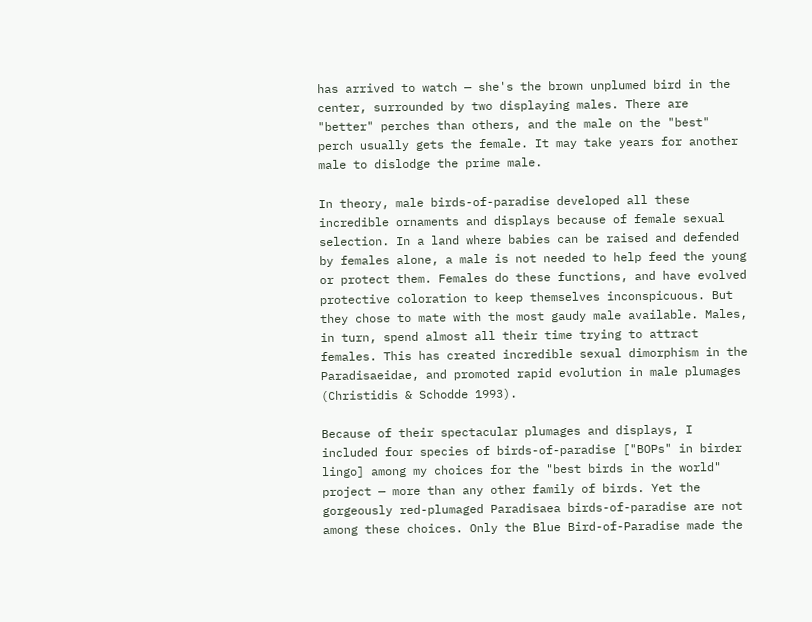has arrived to watch — she's the brown unplumed bird in the center, surrounded by two displaying males. There are "better" perches than others, and the male on the "best" perch usually gets the female. It may take years for another male to dislodge the prime male.

In theory, male birds-of-paradise developed all these incredible ornaments and displays because of female sexual selection. In a land where babies can be raised and defended by females alone, a male is not needed to help feed the young or protect them. Females do these functions, and have evolved protective coloration to keep themselves inconspicuous. But they chose to mate with the most gaudy male available. Males, in turn, spend almost all their time trying to attract females. This has created incredible sexual dimorphism in the Paradisaeidae, and promoted rapid evolution in male plumages (Christidis & Schodde 1993).

Because of their spectacular plumages and displays, I included four species of birds-of-paradise ["BOPs" in birder lingo] among my choices for the "best birds in the world" project — more than any other family of birds. Yet the gorgeously red-plumaged Paradisaea birds-of-paradise are not among these choices. Only the Blue Bird-of-Paradise made the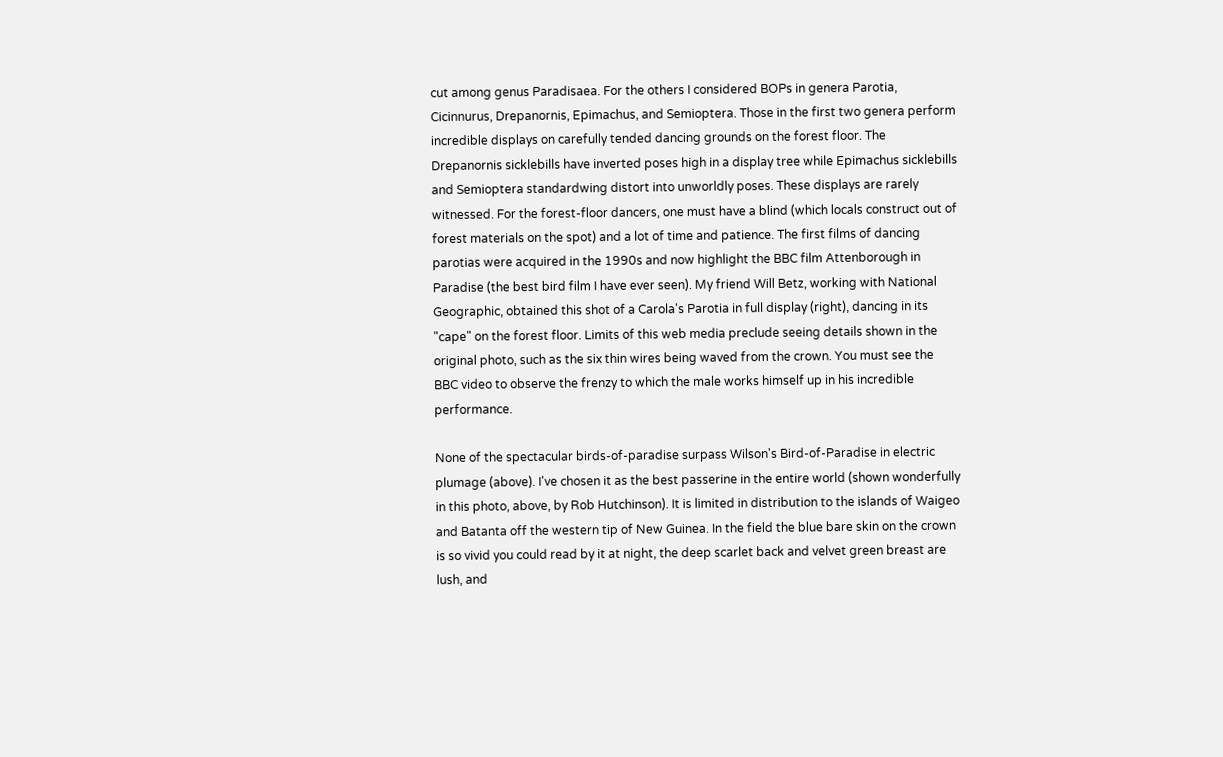cut among genus Paradisaea. For the others I considered BOPs in genera Parotia, Cicinnurus, Drepanornis, Epimachus, and Semioptera. Those in the first two genera perform incredible displays on carefully tended dancing grounds on the forest floor. The Drepanornis sicklebills have inverted poses high in a display tree while Epimachus sicklebills and Semioptera standardwing distort into unworldly poses. These displays are rarely witnessed. For the forest-floor dancers, one must have a blind (which locals construct out of forest materials on the spot) and a lot of time and patience. The first films of dancing parotias were acquired in the 1990s and now highlight the BBC film Attenborough in Paradise (the best bird film I have ever seen). My friend Will Betz, working with National Geographic, obtained this shot of a Carola's Parotia in full display (right), dancing in its "cape" on the forest floor. Limits of this web media preclude seeing details shown in the original photo, such as the six thin wires being waved from the crown. You must see the BBC video to observe the frenzy to which the male works himself up in his incredible performance.

None of the spectacular birds-of-paradise surpass Wilson's Bird-of-Paradise in electric plumage (above). I've chosen it as the best passerine in the entire world (shown wonderfully in this photo, above, by Rob Hutchinson). It is limited in distribution to the islands of Waigeo and Batanta off the western tip of New Guinea. In the field the blue bare skin on the crown is so vivid you could read by it at night, the deep scarlet back and velvet green breast are lush, and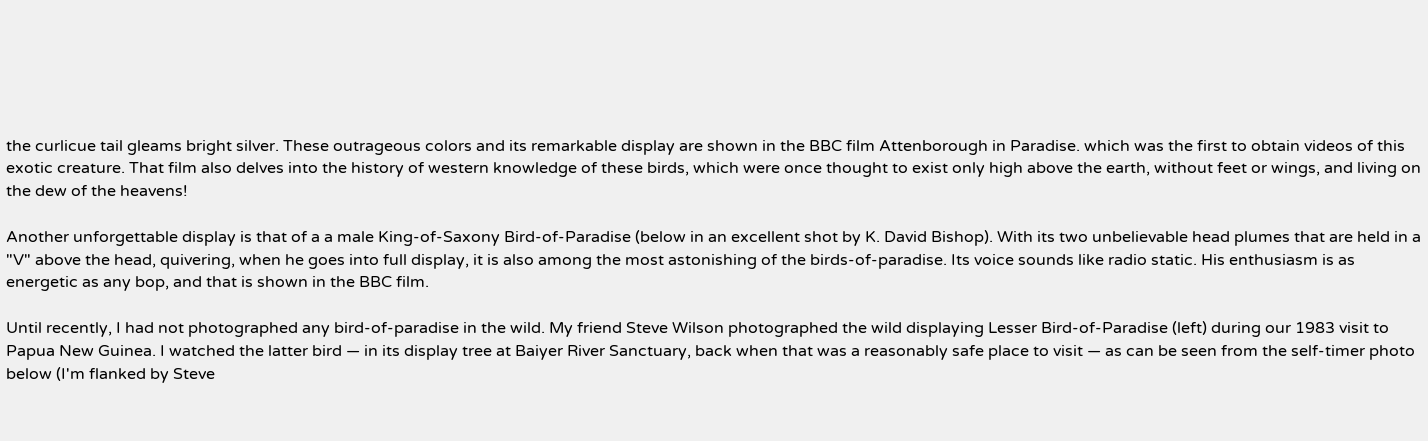the curlicue tail gleams bright silver. These outrageous colors and its remarkable display are shown in the BBC film Attenborough in Paradise. which was the first to obtain videos of this exotic creature. That film also delves into the history of western knowledge of these birds, which were once thought to exist only high above the earth, without feet or wings, and living on the dew of the heavens!

Another unforgettable display is that of a a male King-of-Saxony Bird-of-Paradise (below in an excellent shot by K. David Bishop). With its two unbelievable head plumes that are held in a "V" above the head, quivering, when he goes into full display, it is also among the most astonishing of the birds-of-paradise. Its voice sounds like radio static. His enthusiasm is as energetic as any bop, and that is shown in the BBC film.

Until recently, I had not photographed any bird-of-paradise in the wild. My friend Steve Wilson photographed the wild displaying Lesser Bird-of-Paradise (left) during our 1983 visit to Papua New Guinea. I watched the latter bird — in its display tree at Baiyer River Sanctuary, back when that was a reasonably safe place to visit — as can be seen from the self-timer photo below (I'm flanked by Steve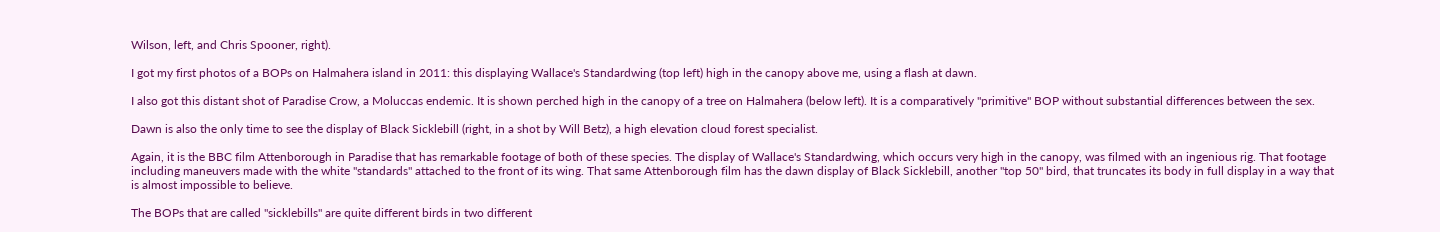Wilson, left, and Chris Spooner, right).

I got my first photos of a BOPs on Halmahera island in 2011: this displaying Wallace's Standardwing (top left) high in the canopy above me, using a flash at dawn.

I also got this distant shot of Paradise Crow, a Moluccas endemic. It is shown perched high in the canopy of a tree on Halmahera (below left). It is a comparatively "primitive" BOP without substantial differences between the sex.

Dawn is also the only time to see the display of Black Sicklebill (right, in a shot by Will Betz), a high elevation cloud forest specialist.

Again, it is the BBC film Attenborough in Paradise that has remarkable footage of both of these species. The display of Wallace's Standardwing, which occurs very high in the canopy, was filmed with an ingenious rig. That footage including maneuvers made with the white "standards" attached to the front of its wing. That same Attenborough film has the dawn display of Black Sicklebill, another "top 50" bird, that truncates its body in full display in a way that is almost impossible to believe.

The BOPs that are called "sicklebills" are quite different birds in two different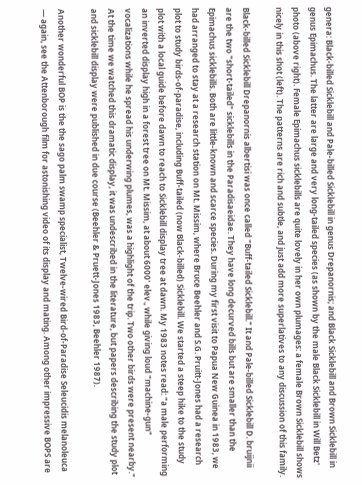genera: Black-billed Sicklebill and Pale-billed Sicklebill in genus Drepanornis; and Black Sicklebill and Brown Sicklebill in genus Epimachus. The latter are large and very long-tailed species (as shown by the male Black Sicklebill in Will Betz' photo (above right). Female Epimachus sicklebills are quite lovely in her own plumages: a female Brown Sicklebill shows nicely in this shot (left). The patterns are rich and subtle, and just add more superlatives to any discussion of this family.

Black-billed Sicklebill Drepanornis albertisi was once called "Buff-tailed Sicklebill." It and Pale-billed Sicklebill D. bruijnii are the two "short-tailed" sicklebills in the Paradisaeidae. They have long decurved bills but are smaller than the Epimachus sicklebills. Both are little-known and scarce species. During my first visit to Papua New Guinea in 1983, we had arranged to stay at a research station on Mt. Missim, where Bruce Beehler and S.G. Pruitt-Jones had a research plot to study birds-of-paradise, including Buff-tailed (now Black-billed) Sicklebill. We started a steep hike to the study plot with a local guide before dawn to reach to Sicklebill display tree at dawn. My 1983 notes read: "a male performing an inverted display high in a forest tree on Mt. Missim, at about 6000' elev., while giving loud "machine-gun" vocalizations while he spread his underwing plumes, was a highlight of the trip. Two other birds were present nearby." At the time we watched this dramatic display, it was undescribed in the literature, but papers describing the study plot and sicklebill display were published in due course (Beehler & Pruett-Jones 1983, Beehler 1987).

Another wonderful BOP is the the sago palm swamp specialist, Twelve-wired Bird-of-Paradise Seleucidis melanoleuca — again, see the Attenborough film for astonishing video of its display and mating. Among other impressive BOPS are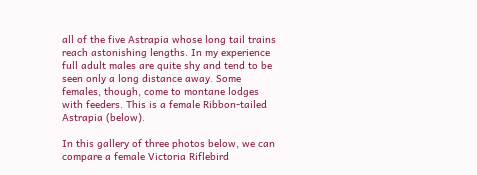all of the five Astrapia whose long tail trains reach astonishing lengths. In my experience full adult males are quite shy and tend to be seen only a long distance away. Some females, though, come to montane lodges with feeders. This is a female Ribbon-tailed Astrapia (below).

In this gallery of three photos below, we can compare a female Victoria Riflebird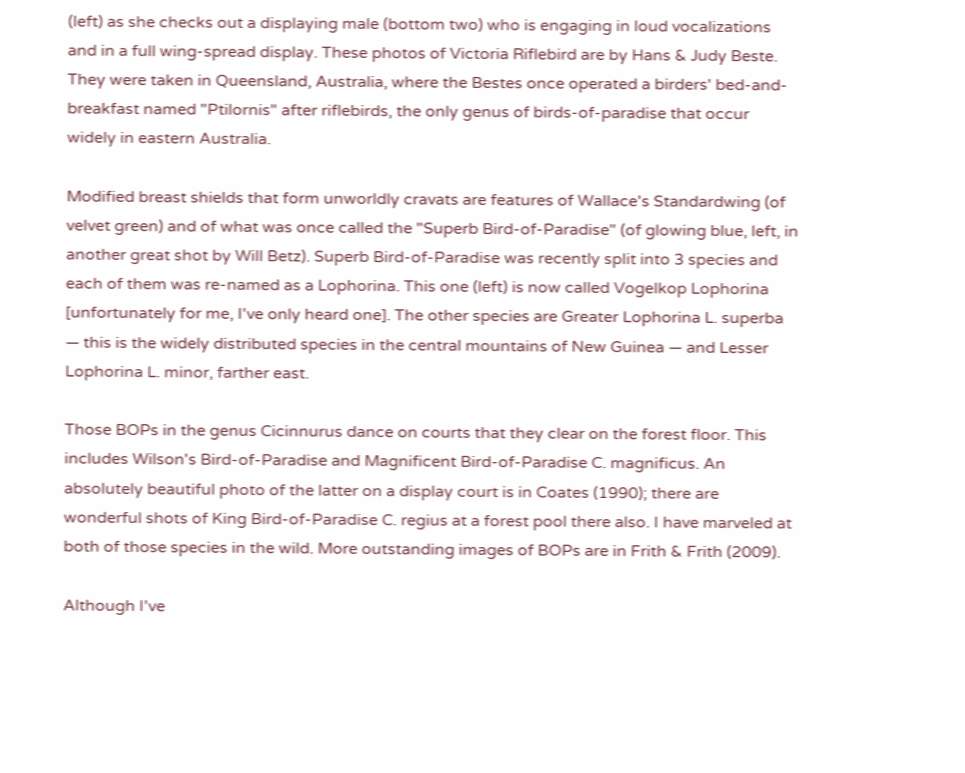(left) as she checks out a displaying male (bottom two) who is engaging in loud vocalizations and in a full wing-spread display. These photos of Victoria Riflebird are by Hans & Judy Beste. They were taken in Queensland, Australia, where the Bestes once operated a birders' bed-and-breakfast named "Ptilornis" after riflebirds, the only genus of birds-of-paradise that occur widely in eastern Australia.

Modified breast shields that form unworldly cravats are features of Wallace's Standardwing (of velvet green) and of what was once called the "Superb Bird-of-Paradise" (of glowing blue, left, in another great shot by Will Betz). Superb Bird-of-Paradise was recently split into 3 species and each of them was re-named as a Lophorina. This one (left) is now called Vogelkop Lophorina [unfortunately for me, I've only heard one]. The other species are Greater Lophorina L. superba — this is the widely distributed species in the central mountains of New Guinea — and Lesser Lophorina L. minor, farther east.

Those BOPs in the genus Cicinnurus dance on courts that they clear on the forest floor. This includes Wilson's Bird-of-Paradise and Magnificent Bird-of-Paradise C. magnificus. An absolutely beautiful photo of the latter on a display court is in Coates (1990); there are wonderful shots of King Bird-of-Paradise C. regius at a forest pool there also. I have marveled at both of those species in the wild. More outstanding images of BOPs are in Frith & Frith (2009).

Although I've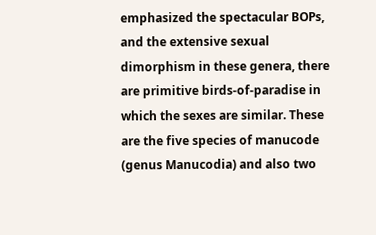emphasized the spectacular BOPs, and the extensive sexual dimorphism in these genera, there are primitive birds-of-paradise in which the sexes are similar. These are the five species of manucode (genus Manucodia) and also two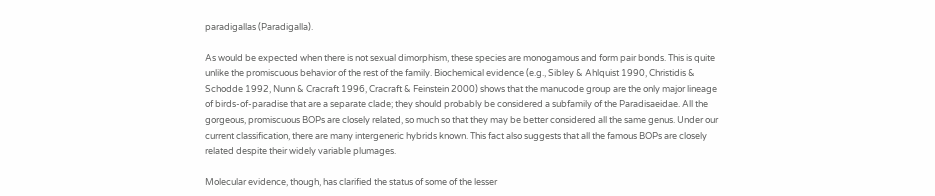paradigallas (Paradigalla).

As would be expected when there is not sexual dimorphism, these species are monogamous and form pair bonds. This is quite unlike the promiscuous behavior of the rest of the family. Biochemical evidence (e.g., Sibley & Ahlquist 1990, Christidis & Schodde 1992, Nunn & Cracraft 1996, Cracraft & Feinstein 2000) shows that the manucode group are the only major lineage of birds-of-paradise that are a separate clade; they should probably be considered a subfamily of the Paradisaeidae. All the gorgeous, promiscuous BOPs are closely related, so much so that they may be better considered all the same genus. Under our current classification, there are many intergeneric hybrids known. This fact also suggests that all the famous BOPs are closely related despite their widely variable plumages.

Molecular evidence, though, has clarified the status of some of the lesser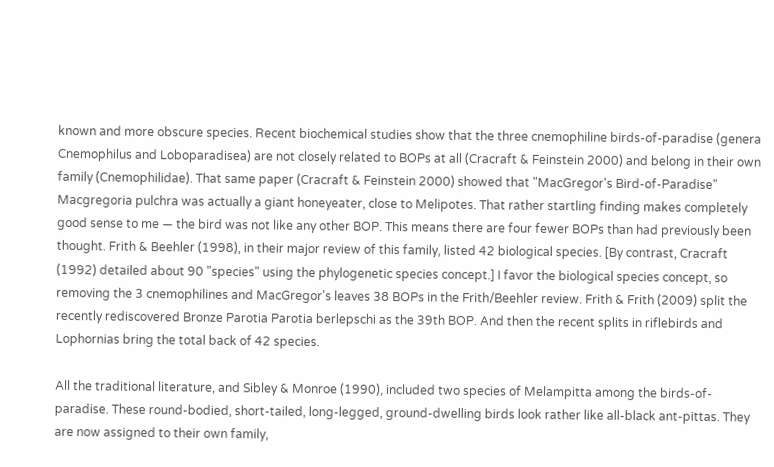known and more obscure species. Recent biochemical studies show that the three cnemophiline birds-of-paradise (genera Cnemophilus and Loboparadisea) are not closely related to BOPs at all (Cracraft & Feinstein 2000) and belong in their own family (Cnemophilidae). That same paper (Cracraft & Feinstein 2000) showed that "MacGregor's Bird-of-Paradise" Macgregoria pulchra was actually a giant honeyeater, close to Melipotes. That rather startling finding makes completely good sense to me — the bird was not like any other BOP. This means there are four fewer BOPs than had previously been thought. Frith & Beehler (1998), in their major review of this family, listed 42 biological species. [By contrast, Cracraft (1992) detailed about 90 "species" using the phylogenetic species concept.] I favor the biological species concept, so removing the 3 cnemophilines and MacGregor's leaves 38 BOPs in the Frith/Beehler review. Frith & Frith (2009) split the recently rediscovered Bronze Parotia Parotia berlepschi as the 39th BOP. And then the recent splits in riflebirds and Lophornias bring the total back of 42 species.

All the traditional literature, and Sibley & Monroe (1990), included two species of Melampitta among the birds-of-paradise. These round-bodied, short-tailed, long-legged, ground-dwelling birds look rather like all-black ant-pittas. They are now assigned to their own family,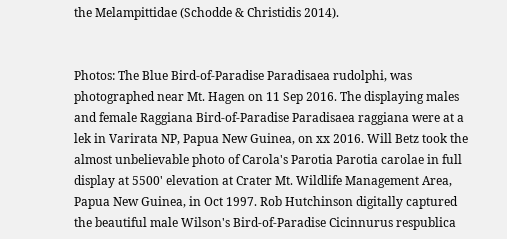the Melampittidae (Schodde & Christidis 2014).


Photos: The Blue Bird-of-Paradise Paradisaea rudolphi, was photographed near Mt. Hagen on 11 Sep 2016. The displaying males and female Raggiana Bird-of-Paradise Paradisaea raggiana were at a lek in Varirata NP, Papua New Guinea, on xx 2016. Will Betz took the almost unbelievable photo of Carola's Parotia Parotia carolae in full display at 5500' elevation at Crater Mt. Wildlife Management Area, Papua New Guinea, in Oct 1997. Rob Hutchinson digitally captured the beautiful male Wilson's Bird-of-Paradise Cicinnurus respublica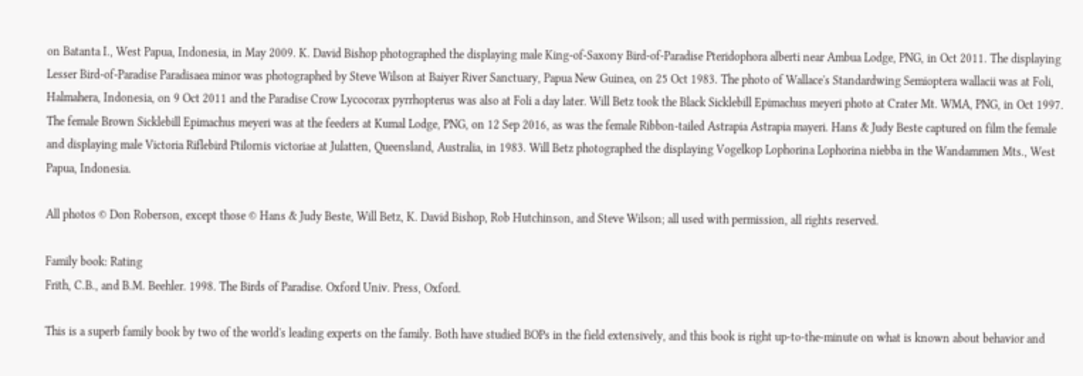on Batanta I., West Papua, Indonesia, in May 2009. K. David Bishop photographed the displaying male King-of-Saxony Bird-of-Paradise Pteridophora alberti near Ambua Lodge, PNG, in Oct 2011. The displaying Lesser Bird-of-Paradise Paradisaea minor was photographed by Steve Wilson at Baiyer River Sanctuary, Papua New Guinea, on 25 Oct 1983. The photo of Wallace's Standardwing Semioptera wallacii was at Foli, Halmahera, Indonesia, on 9 Oct 2011 and the Paradise Crow Lycocorax pyrrhopterus was also at Foli a day later. Will Betz took the Black Sicklebill Epimachus meyeri photo at Crater Mt. WMA, PNG, in Oct 1997. The female Brown Sicklebill Epimachus meyeri was at the feeders at Kumal Lodge, PNG, on 12 Sep 2016, as was the female Ribbon-tailed Astrapia Astrapia mayeri. Hans & Judy Beste captured on film the female and displaying male Victoria Riflebird Ptilornis victoriae at Julatten, Queensland, Australia, in 1983. Will Betz photographed the displaying Vogelkop Lophorina Lophorina niebba in the Wandammen Mts., West Papua, Indonesia.

All photos © Don Roberson, except those © Hans & Judy Beste, Will Betz, K. David Bishop, Rob Hutchinson, and Steve Wilson; all used with permission, all rights reserved.

Family book: Rating
Frith, C.B., and B.M. Beehler. 1998. The Birds of Paradise. Oxford Univ. Press, Oxford.

This is a superb family book by two of the world's leading experts on the family. Both have studied BOPs in the field extensively, and this book is right up-to-the-minute on what is known about behavior and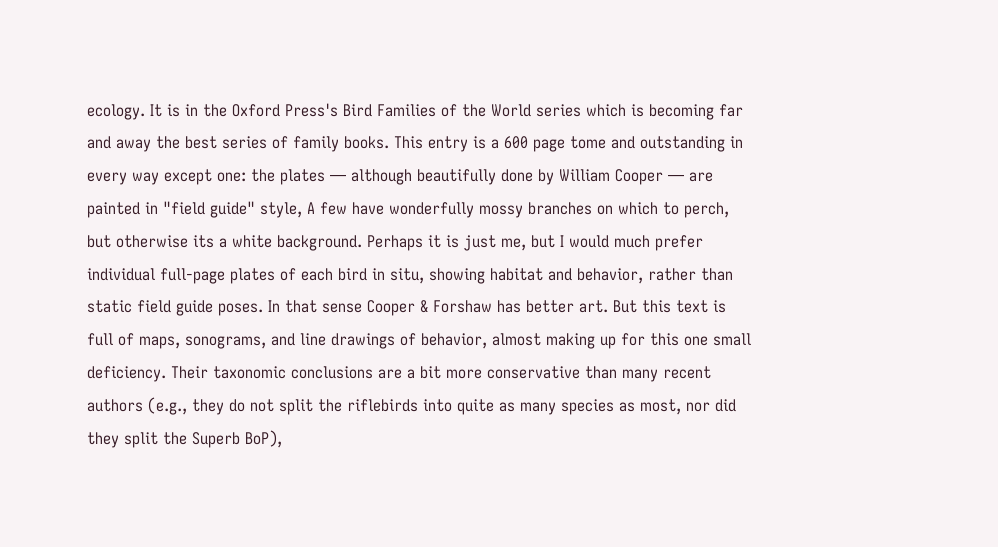ecology. It is in the Oxford Press's Bird Families of the World series which is becoming far and away the best series of family books. This entry is a 600 page tome and outstanding in every way except one: the plates — although beautifully done by William Cooper — are painted in "field guide" style, A few have wonderfully mossy branches on which to perch, but otherwise its a white background. Perhaps it is just me, but I would much prefer individual full-page plates of each bird in situ, showing habitat and behavior, rather than static field guide poses. In that sense Cooper & Forshaw has better art. But this text is full of maps, sonograms, and line drawings of behavior, almost making up for this one small deficiency. Their taxonomic conclusions are a bit more conservative than many recent authors (e.g., they do not split the riflebirds into quite as many species as most, nor did they split the Superb BoP),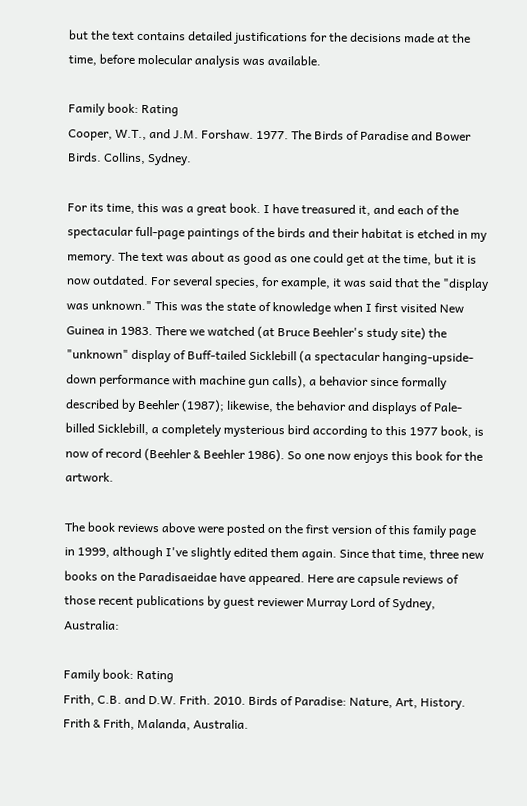but the text contains detailed justifications for the decisions made at the time, before molecular analysis was available.

Family book: Rating
Cooper, W.T., and J.M. Forshaw. 1977. The Birds of Paradise and Bower Birds. Collins, Sydney.

For its time, this was a great book. I have treasured it, and each of the spectacular full-page paintings of the birds and their habitat is etched in my memory. The text was about as good as one could get at the time, but it is now outdated. For several species, for example, it was said that the "display was unknown." This was the state of knowledge when I first visited New Guinea in 1983. There we watched (at Bruce Beehler's study site) the "unknown" display of Buff-tailed Sicklebill (a spectacular hanging-upside-down performance with machine gun calls), a behavior since formally described by Beehler (1987); likewise, the behavior and displays of Pale-billed Sicklebill, a completely mysterious bird according to this 1977 book, is now of record (Beehler & Beehler 1986). So one now enjoys this book for the artwork.

The book reviews above were posted on the first version of this family page in 1999, although I've slightly edited them again. Since that time, three new books on the Paradisaeidae have appeared. Here are capsule reviews of those recent publications by guest reviewer Murray Lord of Sydney, Australia:

Family book: Rating
Frith, C.B. and D.W. Frith. 2010. Birds of Paradise: Nature, Art, History. Frith & Frith, Malanda, Australia.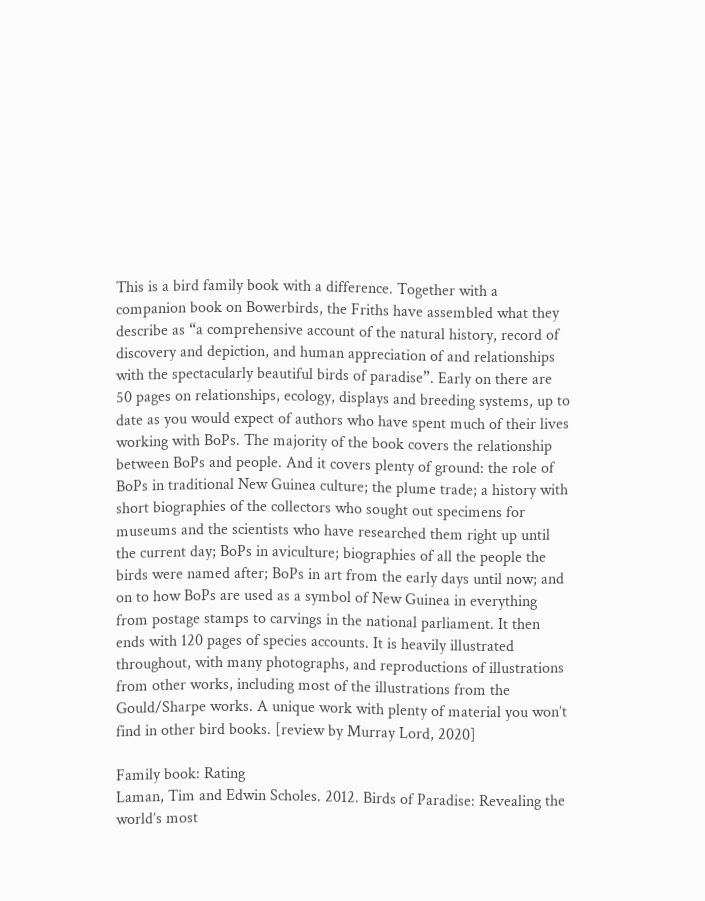This is a bird family book with a difference. Together with a companion book on Bowerbirds, the Friths have assembled what they describe as “a comprehensive account of the natural history, record of discovery and depiction, and human appreciation of and relationships with the spectacularly beautiful birds of paradise”. Early on there are 50 pages on relationships, ecology, displays and breeding systems, up to date as you would expect of authors who have spent much of their lives working with BoPs. The majority of the book covers the relationship between BoPs and people. And it covers plenty of ground: the role of BoPs in traditional New Guinea culture; the plume trade; a history with short biographies of the collectors who sought out specimens for museums and the scientists who have researched them right up until the current day; BoPs in aviculture; biographies of all the people the birds were named after; BoPs in art from the early days until now; and on to how BoPs are used as a symbol of New Guinea in everything from postage stamps to carvings in the national parliament. It then ends with 120 pages of species accounts. It is heavily illustrated throughout, with many photographs, and reproductions of illustrations from other works, including most of the illustrations from the Gould/Sharpe works. A unique work with plenty of material you won’t find in other bird books. [review by Murray Lord, 2020]

Family book: Rating
Laman, Tim and Edwin Scholes. 2012. Birds of Paradise: Revealing the world’s most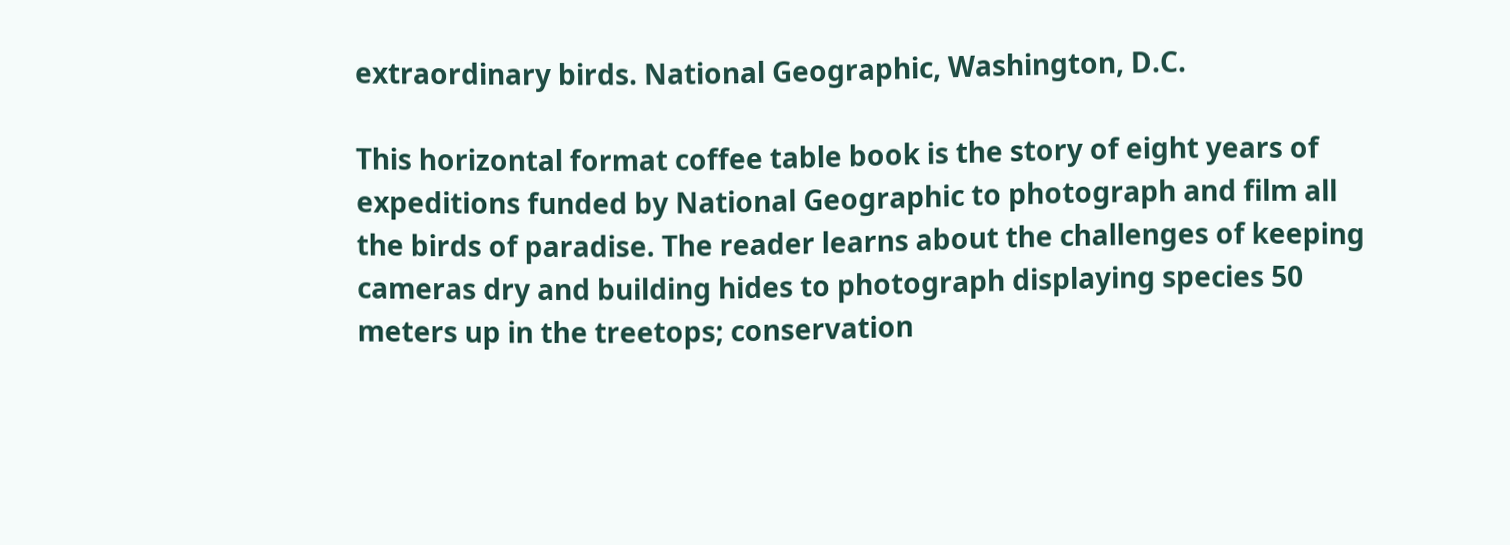extraordinary birds. National Geographic, Washington, D.C.

This horizontal format coffee table book is the story of eight years of expeditions funded by National Geographic to photograph and film all the birds of paradise. The reader learns about the challenges of keeping cameras dry and building hides to photograph displaying species 50 meters up in the treetops; conservation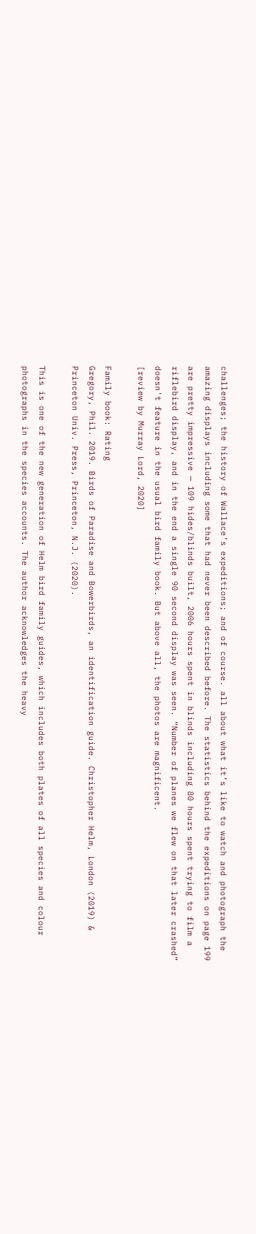challenges; the history of Wallace’s expeditions; and of course. all about what it’s like to watch and photograph the amazing displays including some that had never been described before. The statistics behind the expeditions on page 199 are pretty impressive — 109 hides/blinds built, 2006 hours spent in blinds including 80 hours spent trying to film a riflebird display, and in the end a single 90 second display was seen. “Number of planes we flew on that later crashed” doesn't feature in the usual bird family book. But above all, the photos are magnificent.
[review by Murray Lord, 2020]

Family book: Rating
Gregory, Phil. 2019. Birds of Paradise and Bowerbirds, an identification guide. Christopher Helm, London (2019) & Princeton Univ. Press, Princeton, N.J. (2020).

This is one of the new generation of Helm bird family guides, which includes both plates of all species and colour photographs in the species accounts. The author acknowledges the heavy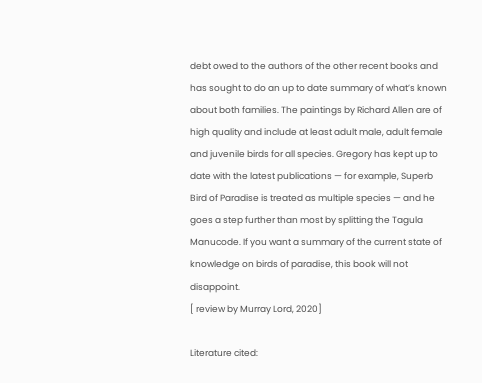debt owed to the authors of the other recent books and has sought to do an up to date summary of what’s known about both families. The paintings by Richard Allen are of high quality and include at least adult male, adult female and juvenile birds for all species. Gregory has kept up to date with the latest publications — for example, Superb Bird of Paradise is treated as multiple species — and he goes a step further than most by splitting the Tagula Manucode. If you want a summary of the current state of knowledge on birds of paradise, this book will not disappoint.
[ review by Murray Lord, 2020]

Literature cited: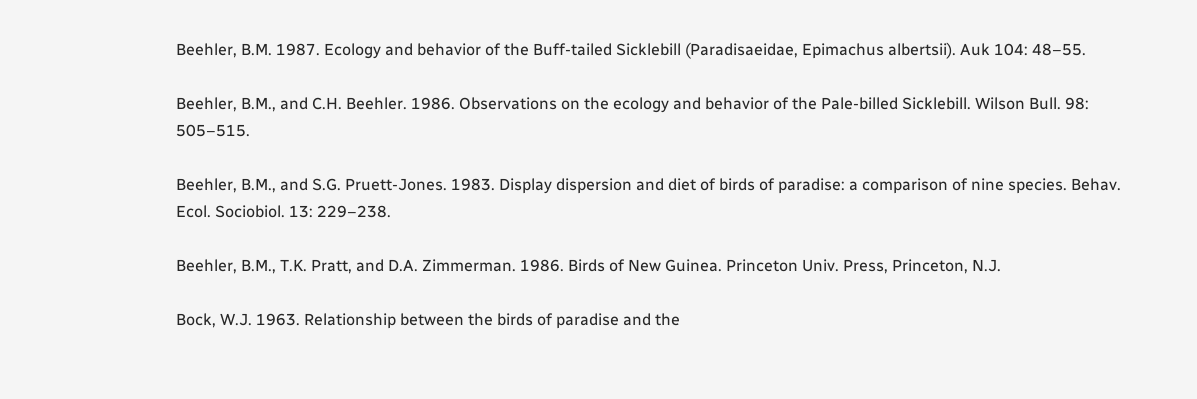Beehler, B.M. 1987. Ecology and behavior of the Buff-tailed Sicklebill (Paradisaeidae, Epimachus albertsii). Auk 104: 48–55.

Beehler, B.M., and C.H. Beehler. 1986. Observations on the ecology and behavior of the Pale-billed Sicklebill. Wilson Bull. 98: 505–515.

Beehler, B.M., and S.G. Pruett-Jones. 1983. Display dispersion and diet of birds of paradise: a comparison of nine species. Behav. Ecol. Sociobiol. 13: 229–238.

Beehler, B.M., T.K. Pratt, and D.A. Zimmerman. 1986. Birds of New Guinea. Princeton Univ. Press, Princeton, N.J.

Bock, W.J. 1963. Relationship between the birds of paradise and the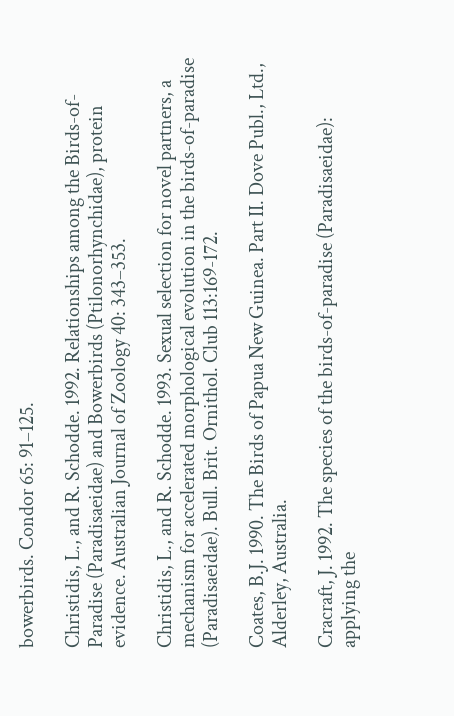bowerbirds. Condor 65: 91–125.

Christidis, L., and R. Schodde. 1992. Relationships among the Birds-of-Paradise (Paradisaeidae) and Bowerbirds (Ptilonorhynchidae), protein evidence. Australian Journal of Zoology 40: 343–353.

Christidis, L., and R. Schodde. 1993. Sexual selection for novel partners, a mechanism for accelerated morphological evolution in the birds-of-paradise (Paradisaeidae). Bull. Brit. Ornithol. Club 113:169-172.

Coates, B.J. 1990. The Birds of Papua New Guinea. Part II. Dove Publ., Ltd., Alderley, Australia.

Cracraft, J. 1992. The species of the birds-of-paradise (Paradisaeidae): applying the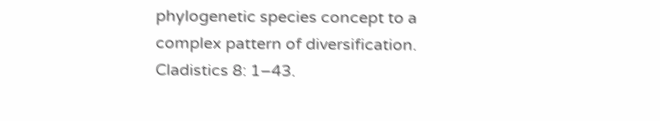phylogenetic species concept to a complex pattern of diversification. Cladistics 8: 1–43.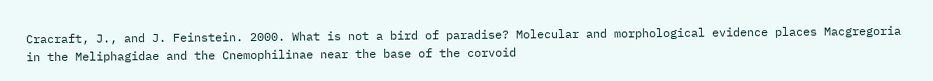Cracraft, J., and J. Feinstein. 2000. What is not a bird of paradise? Molecular and morphological evidence places Macgregoria in the Meliphagidae and the Cnemophilinae near the base of the corvoid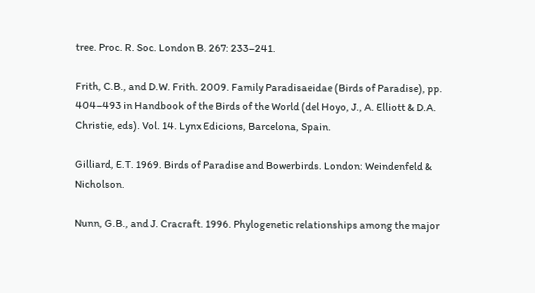tree. Proc. R. Soc. London B. 267: 233–241.

Frith, C.B., and D.W. Frith. 2009. Family Paradisaeidae (Birds of Paradise), pp. 404–493 in Handbook of the Birds of the World (del Hoyo, J., A. Elliott & D.A. Christie, eds). Vol. 14. Lynx Edicions, Barcelona, Spain.

Gilliard, E.T. 1969. Birds of Paradise and Bowerbirds. London: Weindenfeld & Nicholson.

Nunn, G.B., and J. Cracraft. 1996. Phylogenetic relationships among the major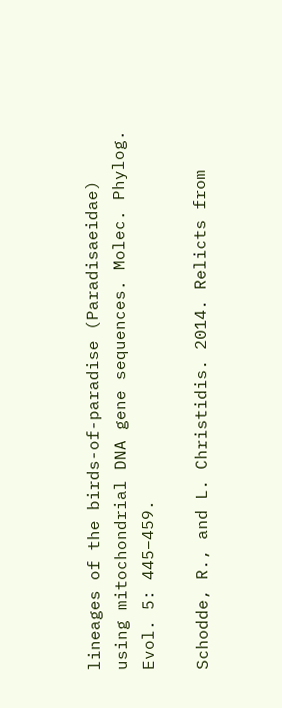lineages of the birds-of-paradise (Paradisaeidae) using mitochondrial DNA gene sequences. Molec. Phylog. Evol. 5: 445–459.

Schodde, R., and L. Christidis. 2014. Relicts from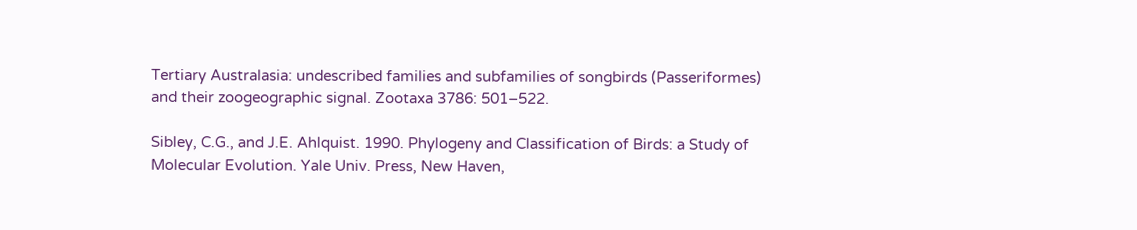Tertiary Australasia: undescribed families and subfamilies of songbirds (Passeriformes) and their zoogeographic signal. Zootaxa 3786: 501–522.

Sibley, C.G., and J.E. Ahlquist. 1990. Phylogeny and Classification of Birds: a Study of Molecular Evolution. Yale Univ. Press, New Haven,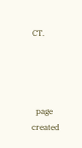CT.




  page created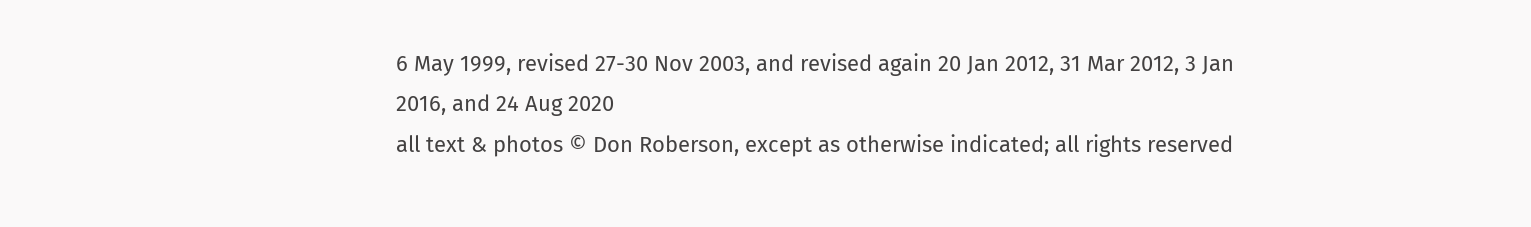6 May 1999, revised 27-30 Nov 2003, and revised again 20 Jan 2012, 31 Mar 2012, 3 Jan 2016, and 24 Aug 2020
all text & photos © Don Roberson, except as otherwise indicated; all rights reserved